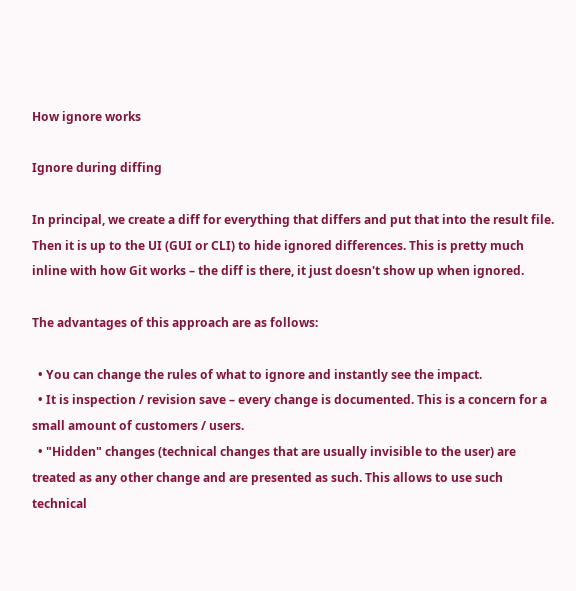How ignore works

Ignore during diffing

In principal, we create a diff for everything that differs and put that into the result file. Then it is up to the UI (GUI or CLI) to hide ignored differences. This is pretty much inline with how Git works – the diff is there, it just doesn't show up when ignored.

The advantages of this approach are as follows:

  • You can change the rules of what to ignore and instantly see the impact.
  • It is inspection / revision save – every change is documented. This is a concern for a small amount of customers / users.
  • "Hidden" changes (technical changes that are usually invisible to the user) are treated as any other change and are presented as such. This allows to use such technical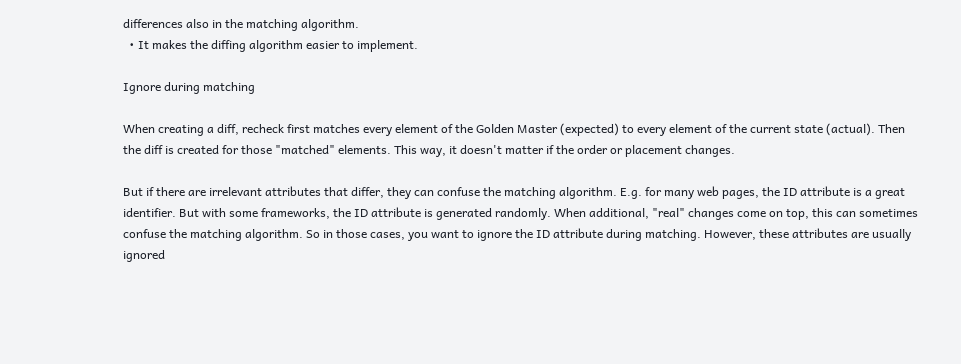differences also in the matching algorithm.
  • It makes the diffing algorithm easier to implement.

Ignore during matching

When creating a diff, recheck first matches every element of the Golden Master (expected) to every element of the current state (actual). Then the diff is created for those "matched" elements. This way, it doesn't matter if the order or placement changes.

But if there are irrelevant attributes that differ, they can confuse the matching algorithm. E.g. for many web pages, the ID attribute is a great identifier. But with some frameworks, the ID attribute is generated randomly. When additional, "real" changes come on top, this can sometimes confuse the matching algorithm. So in those cases, you want to ignore the ID attribute during matching. However, these attributes are usually ignored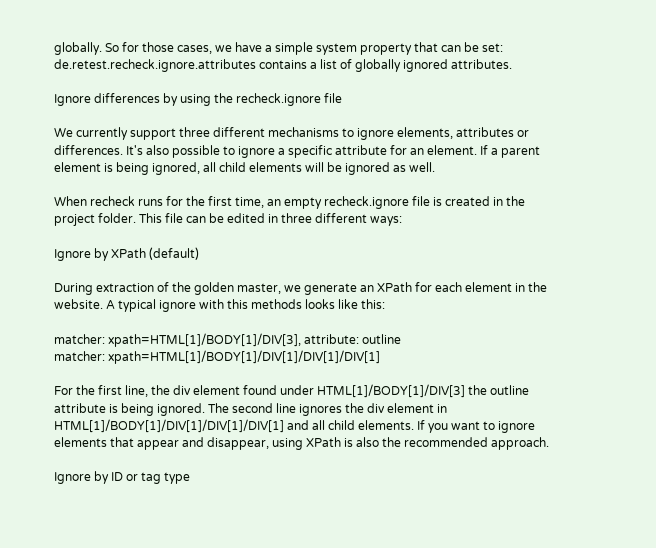globally. So for those cases, we have a simple system property that can be set: de.retest.recheck.ignore.attributes contains a list of globally ignored attributes.

Ignore differences by using the recheck.ignore file

We currently support three different mechanisms to ignore elements, attributes or differences. It's also possible to ignore a specific attribute for an element. If a parent element is being ignored, all child elements will be ignored as well.

When recheck runs for the first time, an empty recheck.ignore file is created in the project folder. This file can be edited in three different ways:

Ignore by XPath (default)

During extraction of the golden master, we generate an XPath for each element in the website. A typical ignore with this methods looks like this:

matcher: xpath=HTML[1]/BODY[1]/DIV[3], attribute: outline
matcher: xpath=HTML[1]/BODY[1]/DIV[1]/DIV[1]/DIV[1]

For the first line, the div element found under HTML[1]/BODY[1]/DIV[3] the outline attribute is being ignored. The second line ignores the div element in HTML[1]/BODY[1]/DIV[1]/DIV[1]/DIV[1] and all child elements. If you want to ignore elements that appear and disappear, using XPath is also the recommended approach.

Ignore by ID or tag type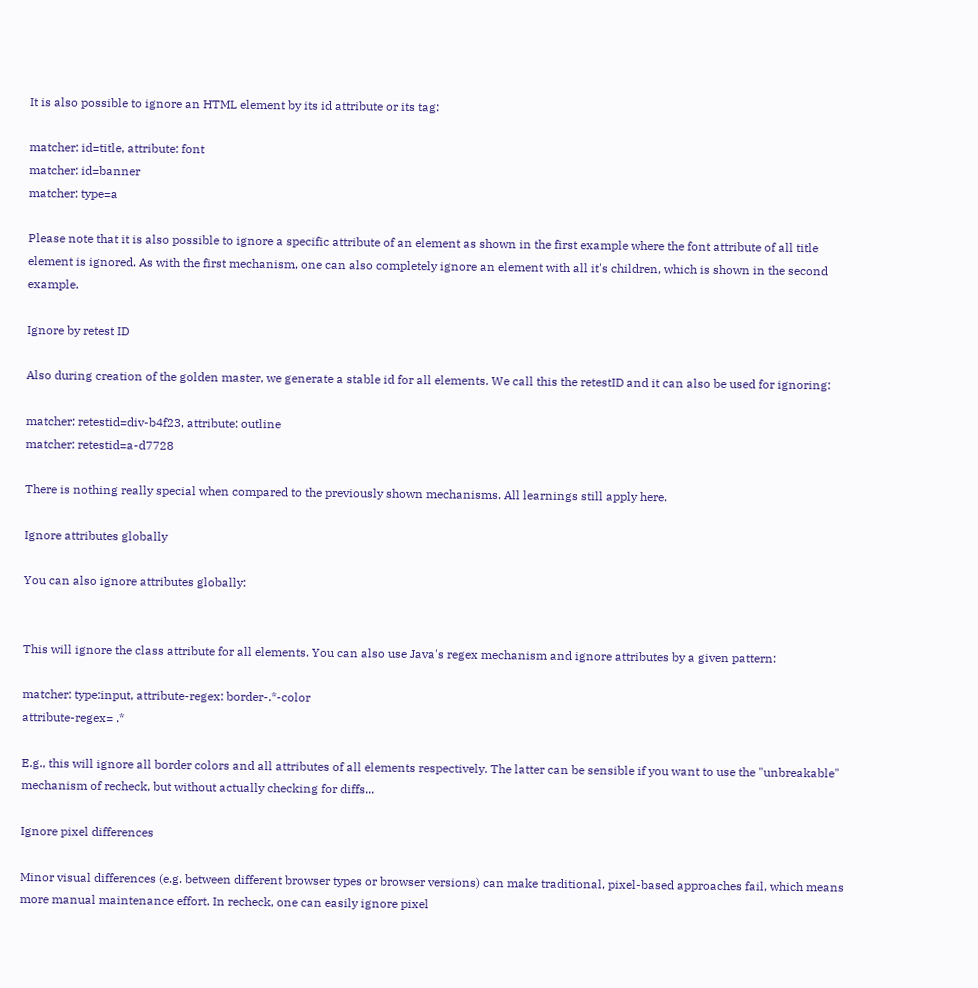It is also possible to ignore an HTML element by its id attribute or its tag:

matcher: id=title, attribute: font
matcher: id=banner
matcher: type=a

Please note that it is also possible to ignore a specific attribute of an element as shown in the first example where the font attribute of all title element is ignored. As with the first mechanism, one can also completely ignore an element with all it's children, which is shown in the second example.

Ignore by retest ID

Also during creation of the golden master, we generate a stable id for all elements. We call this the retestID and it can also be used for ignoring:

matcher: retestid=div-b4f23, attribute: outline
matcher: retestid=a-d7728

There is nothing really special when compared to the previously shown mechanisms. All learnings still apply here.

Ignore attributes globally

You can also ignore attributes globally:


This will ignore the class attribute for all elements. You can also use Java's regex mechanism and ignore attributes by a given pattern:

matcher: type:input, attribute-regex: border-.*-color
attribute-regex= .*

E.g., this will ignore all border colors and all attributes of all elements respectively. The latter can be sensible if you want to use the "unbreakable" mechanism of recheck, but without actually checking for diffs...

Ignore pixel differences

Minor visual differences (e.g. between different browser types or browser versions) can make traditional, pixel-based approaches fail, which means more manual maintenance effort. In recheck, one can easily ignore pixel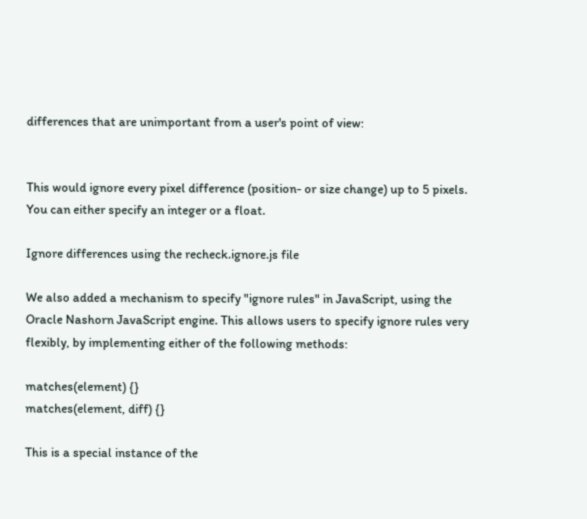differences that are unimportant from a user's point of view:


This would ignore every pixel difference (position- or size change) up to 5 pixels. You can either specify an integer or a float.

Ignore differences using the recheck.ignore.js file

We also added a mechanism to specify "ignore rules" in JavaScript, using the Oracle Nashorn JavaScript engine. This allows users to specify ignore rules very flexibly, by implementing either of the following methods:

matches(element) {}
matches(element, diff) {}

This is a special instance of the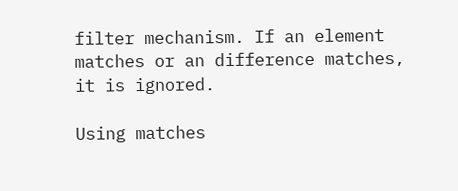filter mechanism. If an element matches or an difference matches, it is ignored.

Using matches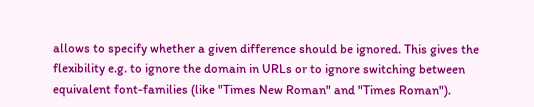allows to specify whether a given difference should be ignored. This gives the flexibility e.g. to ignore the domain in URLs or to ignore switching between equivalent font-families (like "Times New Roman" and "Times Roman").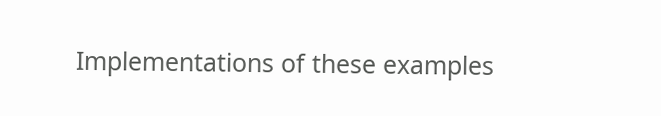Implementations of these examples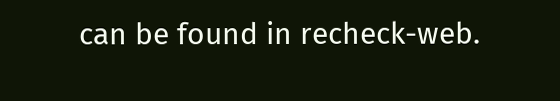can be found in recheck-web.